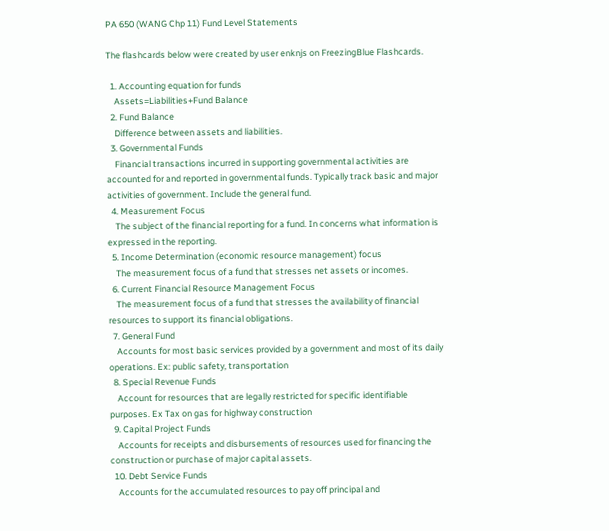PA 650 (WANG Chp 11) Fund Level Statements

The flashcards below were created by user enknjs on FreezingBlue Flashcards.

  1. Accounting equation for funds
    Assets=Liabilities+Fund Balance
  2. Fund Balance
    Difference between assets and liabilities.
  3. Governmental Funds
    Financial transactions incurred in supporting governmental activities are accounted for and reported in governmental funds. Typically track basic and major activities of government. Include the general fund.
  4. Measurement Focus
    The subject of the financial reporting for a fund. In concerns what information is expressed in the reporting.
  5. Income Determination (economic resource management) focus
    The measurement focus of a fund that stresses net assets or incomes.
  6. Current Financial Resource Management Focus
    The measurement focus of a fund that stresses the availability of financial resources to support its financial obligations.
  7. General Fund
    Accounts for most basic services provided by a government and most of its daily operations. Ex: public safety, transportation
  8. Special Revenue Funds
    Account for resources that are legally restricted for specific identifiable purposes. Ex Tax on gas for highway construction
  9. Capital Project Funds
    Accounts for receipts and disbursements of resources used for financing the construction or purchase of major capital assets.
  10. Debt Service Funds
    Accounts for the accumulated resources to pay off principal and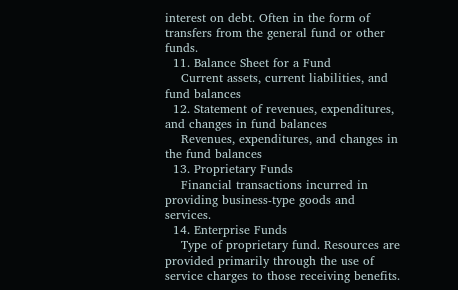interest on debt. Often in the form of transfers from the general fund or other funds.
  11. Balance Sheet for a Fund
    Current assets, current liabilities, and fund balances
  12. Statement of revenues, expenditures, and changes in fund balances
    Revenues, expenditures, and changes in the fund balances
  13. Proprietary Funds
    Financial transactions incurred in providing business-type goods and services.
  14. Enterprise Funds
    Type of proprietary fund. Resources are provided primarily through the use of service charges to those receiving benefits.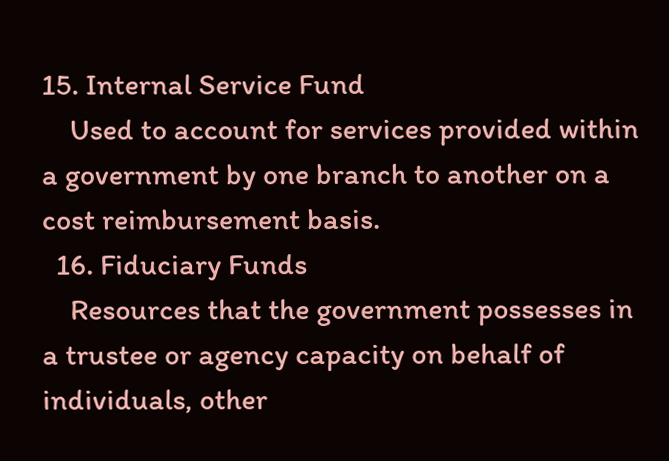15. Internal Service Fund
    Used to account for services provided within a government by one branch to another on a cost reimbursement basis.
  16. Fiduciary Funds
    Resources that the government possesses in a trustee or agency capacity on behalf of individuals, other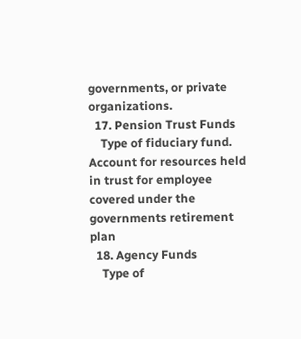governments, or private organizations.
  17. Pension Trust Funds
    Type of fiduciary fund. Account for resources held in trust for employee covered under the governments retirement plan
  18. Agency Funds
    Type of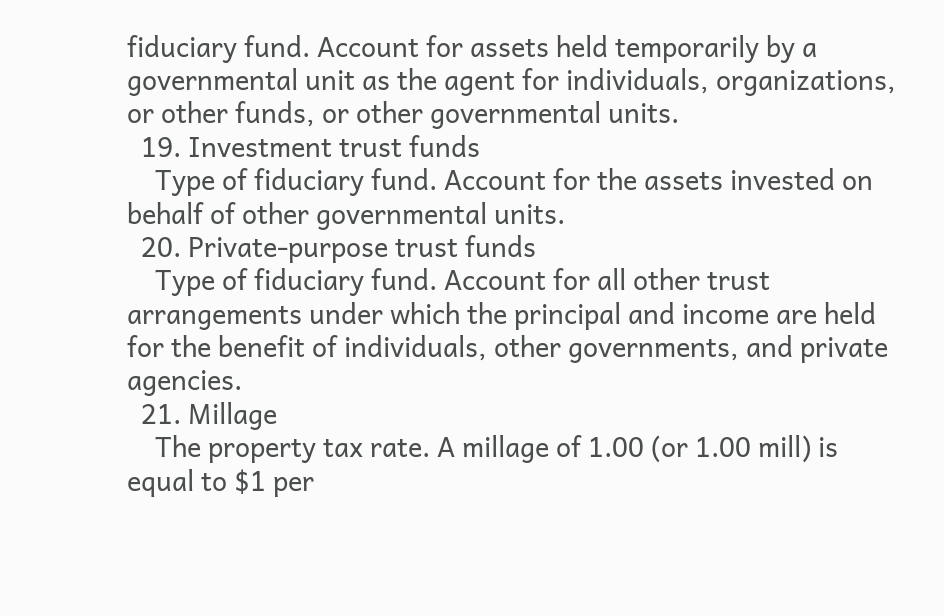fiduciary fund. Account for assets held temporarily by a governmental unit as the agent for individuals, organizations, or other funds, or other governmental units.
  19. Investment trust funds
    Type of fiduciary fund. Account for the assets invested on behalf of other governmental units.
  20. Private-purpose trust funds
    Type of fiduciary fund. Account for all other trust arrangements under which the principal and income are held for the benefit of individuals, other governments, and private agencies.
  21. Millage
    The property tax rate. A millage of 1.00 (or 1.00 mill) is equal to $1 per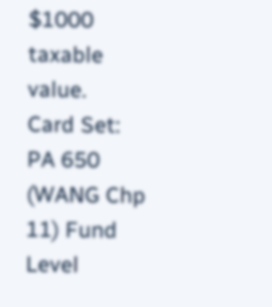$1000 taxable value.
Card Set:
PA 650 (WANG Chp 11) Fund Level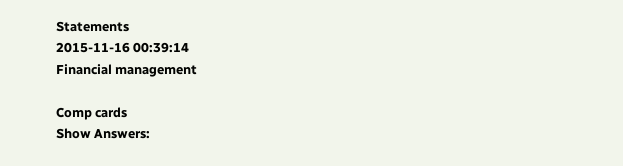Statements
2015-11-16 00:39:14
Financial management

Comp cards
Show Answers: